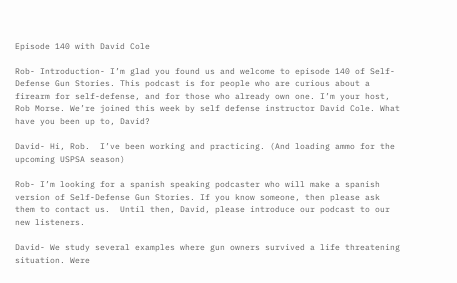Episode 140 with David Cole

Rob- Introduction- I’m glad you found us and welcome to episode 140 of Self-Defense Gun Stories. This podcast is for people who are curious about a firearm for self-defense, and for those who already own one. I’m your host, Rob Morse. We’re joined this week by self defense instructor David Cole. What have you been up to, David?

David- Hi, Rob.  I’ve been working and practicing. (And loading ammo for the upcoming USPSA season)

Rob- I’m looking for a spanish speaking podcaster who will make a spanish version of Self-Defense Gun Stories. If you know someone, then please ask them to contact us.  Until then, David, please introduce our podcast to our new listeners.

David- We study several examples where gun owners survived a life threatening situation. Were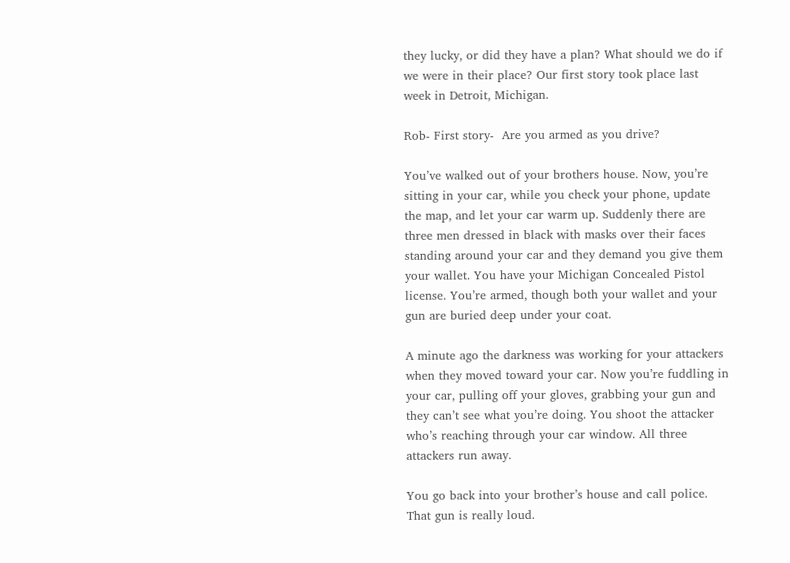they lucky, or did they have a plan? What should we do if we were in their place? Our first story took place last week in Detroit, Michigan.

Rob- First story-  Are you armed as you drive?

You’ve walked out of your brothers house. Now, you’re sitting in your car, while you check your phone, update the map, and let your car warm up. Suddenly there are three men dressed in black with masks over their faces standing around your car and they demand you give them your wallet. You have your Michigan Concealed Pistol license. You’re armed, though both your wallet and your gun are buried deep under your coat.

A minute ago the darkness was working for your attackers when they moved toward your car. Now you’re fuddling in your car, pulling off your gloves, grabbing your gun and they can’t see what you’re doing. You shoot the attacker who’s reaching through your car window. All three attackers run away.

You go back into your brother’s house and call police. That gun is really loud.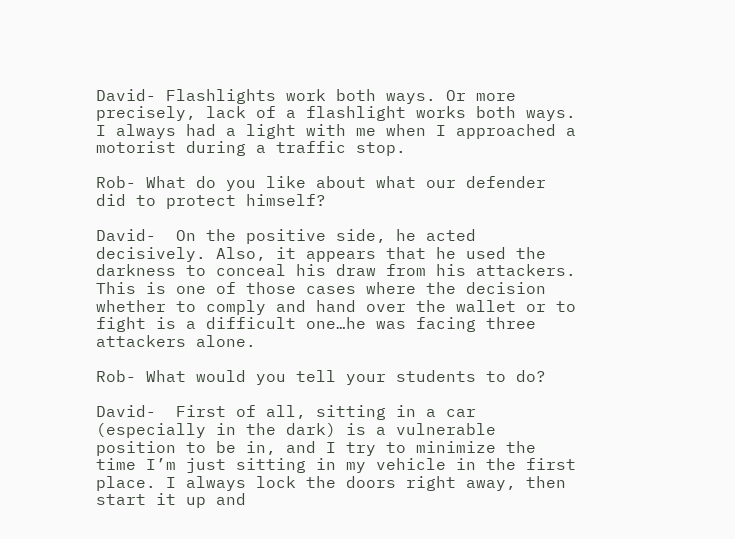David- Flashlights work both ways. Or more precisely, lack of a flashlight works both ways. I always had a light with me when I approached a motorist during a traffic stop.

Rob- What do you like about what our defender did to protect himself?

David-  On the positive side, he acted decisively. Also, it appears that he used the darkness to conceal his draw from his attackers. This is one of those cases where the decision whether to comply and hand over the wallet or to fight is a difficult one…he was facing three attackers alone.

Rob- What would you tell your students to do?

David-  First of all, sitting in a car (especially in the dark) is a vulnerable position to be in, and I try to minimize the time I’m just sitting in my vehicle in the first place. I always lock the doors right away, then start it up and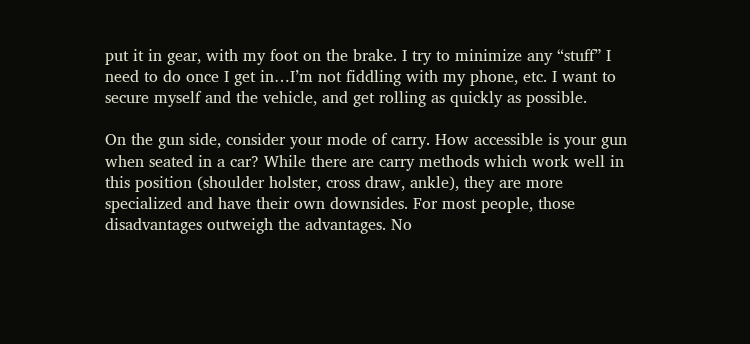put it in gear, with my foot on the brake. I try to minimize any “stuff” I need to do once I get in…I’m not fiddling with my phone, etc. I want to secure myself and the vehicle, and get rolling as quickly as possible.

On the gun side, consider your mode of carry. How accessible is your gun when seated in a car? While there are carry methods which work well in this position (shoulder holster, cross draw, ankle), they are more specialized and have their own downsides. For most people, those disadvantages outweigh the advantages. No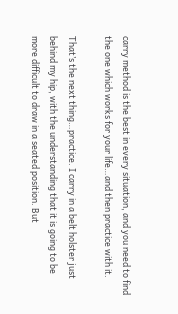carry method is the best in every situation, and you need to find the one which works for your life…and then practice with it.

That’s the next thing…practice. I carry in a belt holster just behind my hip, with the understanding that it is going to be more difficult to draw in a seated position. But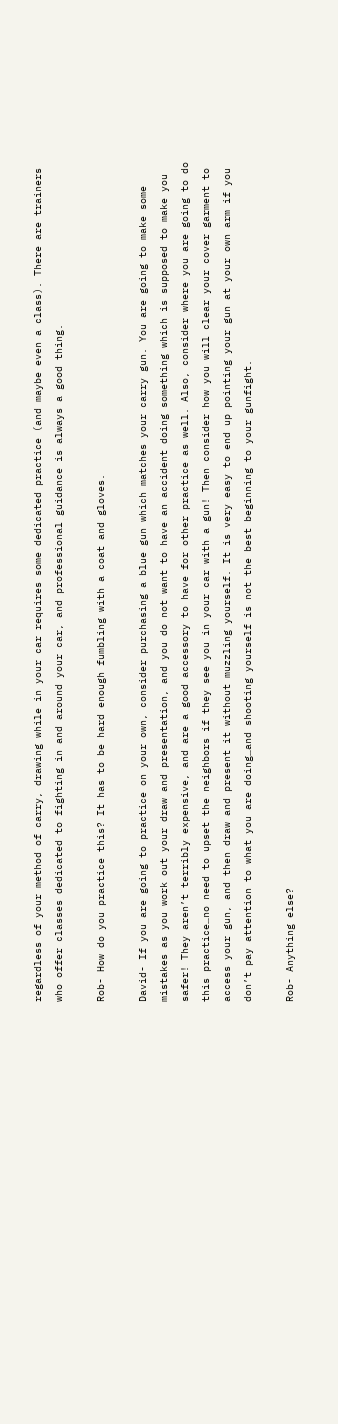regardless of your method of carry, drawing while in your car requires some dedicated practice (and maybe even a class). There are trainers who offer classes dedicated to fighting in and around your car, and professional guidance is always a good thing.

Rob- How do you practice this? It has to be hard enough fumbling with a coat and gloves.

David- If you are going to practice on your own, consider purchasing a blue gun which matches your carry gun. You are going to make some mistakes as you work out your draw and presentation, and you do not want to have an accident doing something which is supposed to make you safer! They aren’t terribly expensive, and are a good accessory to have for other practice as well. Also, consider where you are going to do this practice…no need to upset the neighbors if they see you in your car with a gun! Then consider how you will clear your cover garment to access your gun, and then draw and present it without muzzling yourself. It is very easy to end up pointing your gun at your own arm if you don’t pay attention to what you are doing…and shooting yourself is not the best beginning to your gunfight.

Rob- Anything else?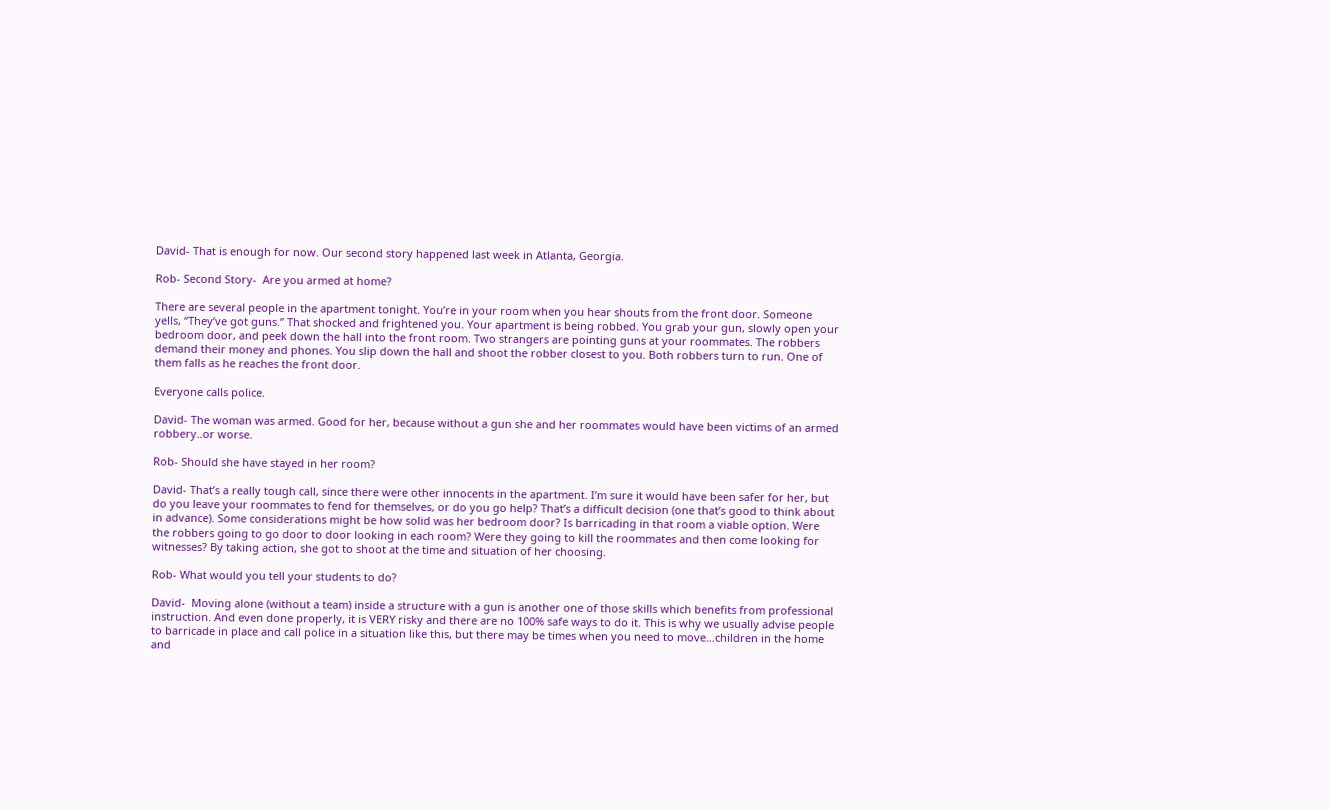David- That is enough for now. Our second story happened last week in Atlanta, Georgia.

Rob- Second Story-  Are you armed at home?

There are several people in the apartment tonight. You’re in your room when you hear shouts from the front door. Someone yells, “They’ve got guns.” That shocked and frightened you. Your apartment is being robbed. You grab your gun, slowly open your bedroom door, and peek down the hall into the front room. Two strangers are pointing guns at your roommates. The robbers demand their money and phones. You slip down the hall and shoot the robber closest to you. Both robbers turn to run. One of them falls as he reaches the front door.

Everyone calls police.

David- The woman was armed. Good for her, because without a gun she and her roommates would have been victims of an armed robbery..or worse.

Rob- Should she have stayed in her room?

David- That’s a really tough call, since there were other innocents in the apartment. I’m sure it would have been safer for her, but do you leave your roommates to fend for themselves, or do you go help? That’s a difficult decision (one that’s good to think about in advance). Some considerations might be how solid was her bedroom door? Is barricading in that room a viable option. Were the robbers going to go door to door looking in each room? Were they going to kill the roommates and then come looking for witnesses? By taking action, she got to shoot at the time and situation of her choosing.

Rob- What would you tell your students to do?

David-  Moving alone (without a team) inside a structure with a gun is another one of those skills which benefits from professional instruction. And even done properly, it is VERY risky and there are no 100% safe ways to do it. This is why we usually advise people to barricade in place and call police in a situation like this, but there may be times when you need to move…children in the home and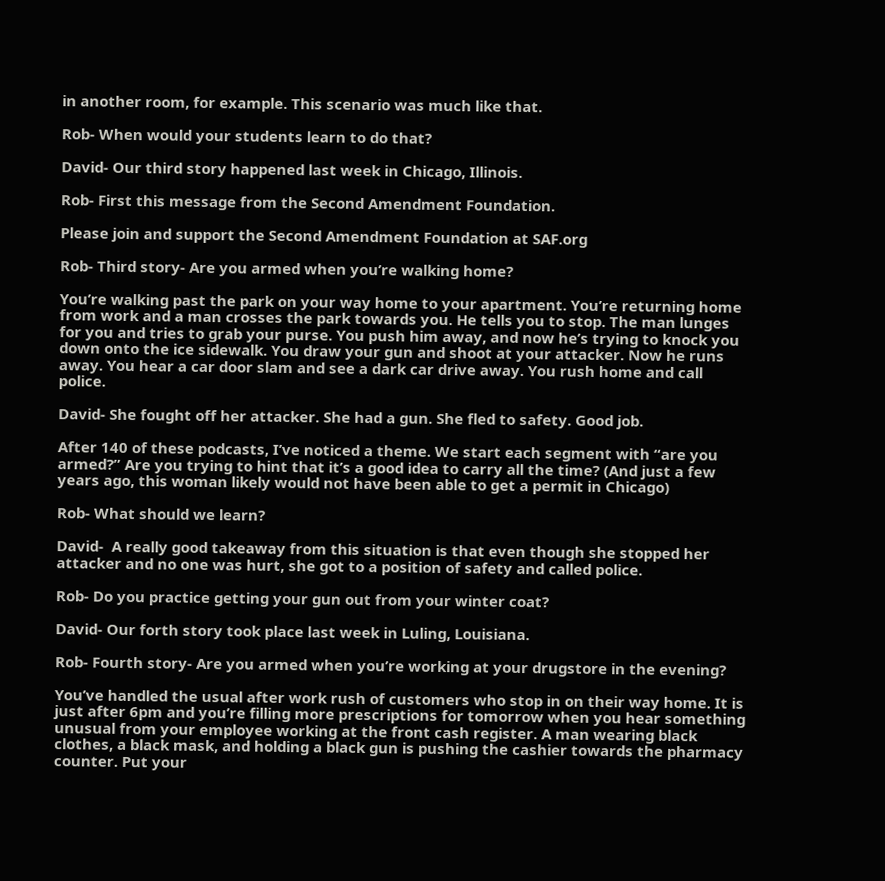in another room, for example. This scenario was much like that.

Rob- When would your students learn to do that?

David- Our third story happened last week in Chicago, Illinois.

Rob- First this message from the Second Amendment Foundation.

Please join and support the Second Amendment Foundation at SAF.org

Rob- Third story- Are you armed when you’re walking home?

You’re walking past the park on your way home to your apartment. You’re returning home from work and a man crosses the park towards you. He tells you to stop. The man lunges for you and tries to grab your purse. You push him away, and now he’s trying to knock you down onto the ice sidewalk. You draw your gun and shoot at your attacker. Now he runs away. You hear a car door slam and see a dark car drive away. You rush home and call police.

David- She fought off her attacker. She had a gun. She fled to safety. Good job.

After 140 of these podcasts, I’ve noticed a theme. We start each segment with “are you armed?” Are you trying to hint that it’s a good idea to carry all the time? (And just a few years ago, this woman likely would not have been able to get a permit in Chicago)

Rob- What should we learn?

David-  A really good takeaway from this situation is that even though she stopped her attacker and no one was hurt, she got to a position of safety and called police.

Rob- Do you practice getting your gun out from your winter coat?

David- Our forth story took place last week in Luling, Louisiana.

Rob- Fourth story- Are you armed when you’re working at your drugstore in the evening?

You’ve handled the usual after work rush of customers who stop in on their way home. It is just after 6pm and you’re filling more prescriptions for tomorrow when you hear something unusual from your employee working at the front cash register. A man wearing black clothes, a black mask, and holding a black gun is pushing the cashier towards the pharmacy counter. Put your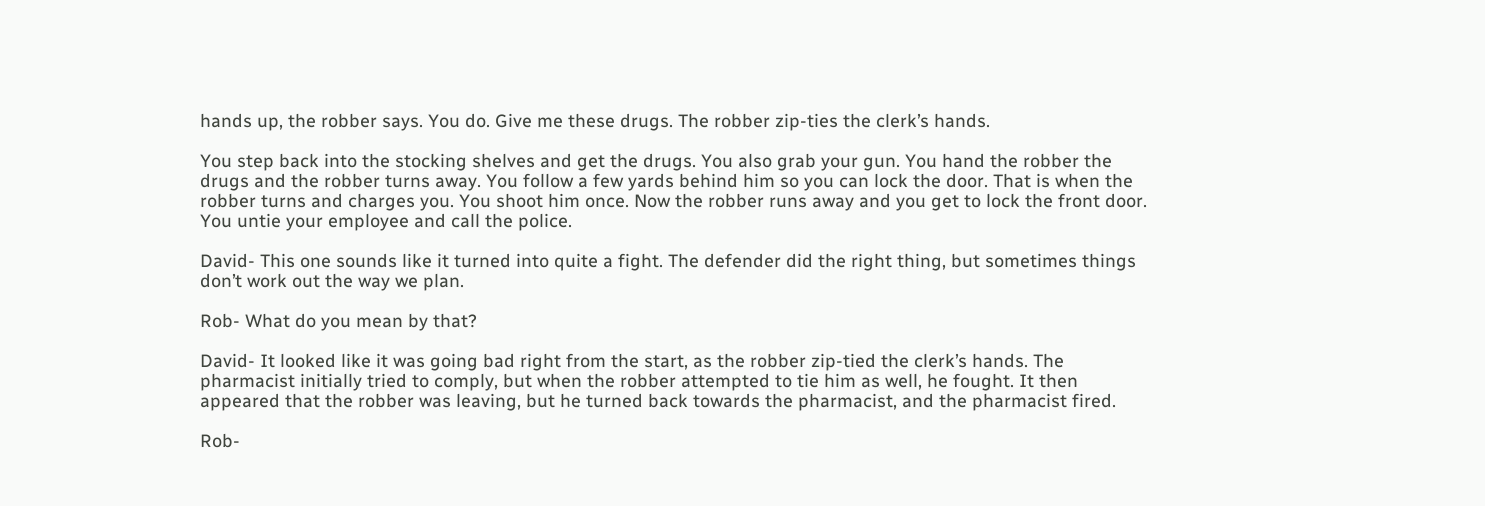hands up, the robber says. You do. Give me these drugs. The robber zip-ties the clerk’s hands.

You step back into the stocking shelves and get the drugs. You also grab your gun. You hand the robber the drugs and the robber turns away. You follow a few yards behind him so you can lock the door. That is when the robber turns and charges you. You shoot him once. Now the robber runs away and you get to lock the front door. You untie your employee and call the police.

David- This one sounds like it turned into quite a fight. The defender did the right thing, but sometimes things don’t work out the way we plan.

Rob- What do you mean by that?

David- It looked like it was going bad right from the start, as the robber zip-tied the clerk’s hands. The pharmacist initially tried to comply, but when the robber attempted to tie him as well, he fought. It then appeared that the robber was leaving, but he turned back towards the pharmacist, and the pharmacist fired.

Rob-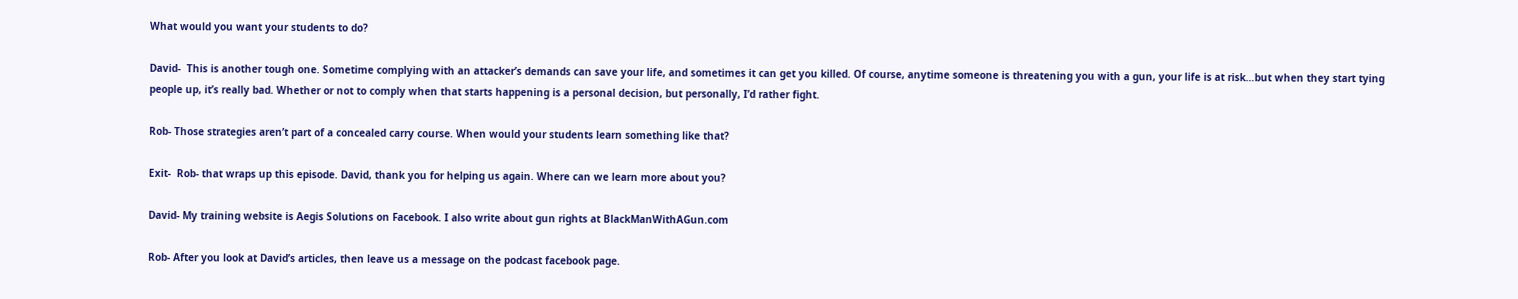What would you want your students to do?

David-  This is another tough one. Sometime complying with an attacker’s demands can save your life, and sometimes it can get you killed. Of course, anytime someone is threatening you with a gun, your life is at risk…but when they start tying people up, it’s really bad. Whether or not to comply when that starts happening is a personal decision, but personally, I’d rather fight.

Rob- Those strategies aren’t part of a concealed carry course. When would your students learn something like that?

Exit-  Rob- that wraps up this episode. David, thank you for helping us again. Where can we learn more about you?

David- My training website is Aegis Solutions on Facebook. I also write about gun rights at BlackManWithAGun.com

Rob- After you look at David’s articles, then leave us a message on the podcast facebook page.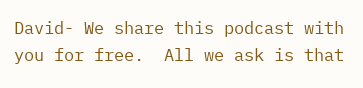David- We share this podcast with you for free.  All we ask is that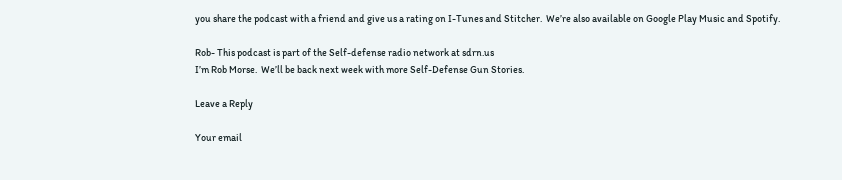you share the podcast with a friend and give us a rating on I-Tunes and Stitcher.  We’re also available on Google Play Music and Spotify.

Rob- This podcast is part of the Self-defense radio network at sdrn.us
I’m Rob Morse.  We’ll be back next week with more Self-Defense Gun Stories.

Leave a Reply

Your email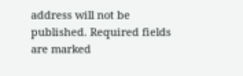address will not be published. Required fields are marked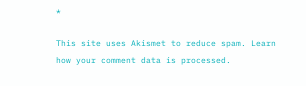*

This site uses Akismet to reduce spam. Learn how your comment data is processed.